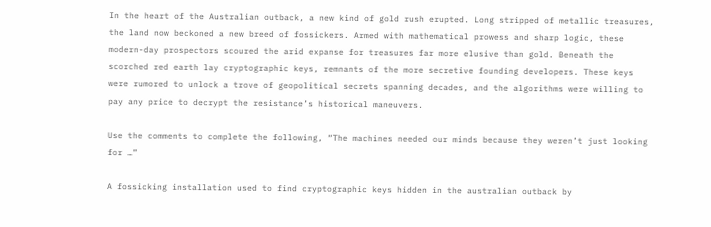In the heart of the Australian outback, a new kind of gold rush erupted. Long stripped of metallic treasures, the land now beckoned a new breed of fossickers. Armed with mathematical prowess and sharp logic, these modern-day prospectors scoured the arid expanse for treasures far more elusive than gold. Beneath the scorched red earth lay cryptographic keys, remnants of the more secretive founding developers. These keys were rumored to unlock a trove of geopolitical secrets spanning decades, and the algorithms were willing to pay any price to decrypt the resistance’s historical maneuvers.

Use the comments to complete the following, “The machines needed our minds because they weren’t just looking for …”

A fossicking installation used to find cryptographic keys hidden in the australian outback by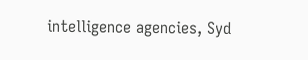intelligence agencies, Syd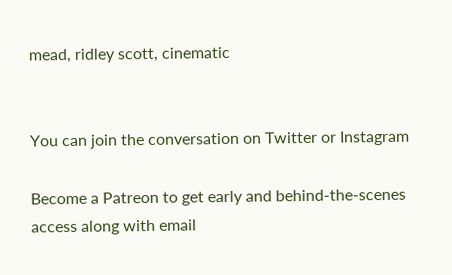mead, ridley scott, cinematic


You can join the conversation on Twitter or Instagram

Become a Patreon to get early and behind-the-scenes access along with email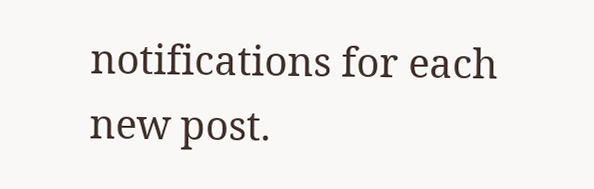notifications for each new post.